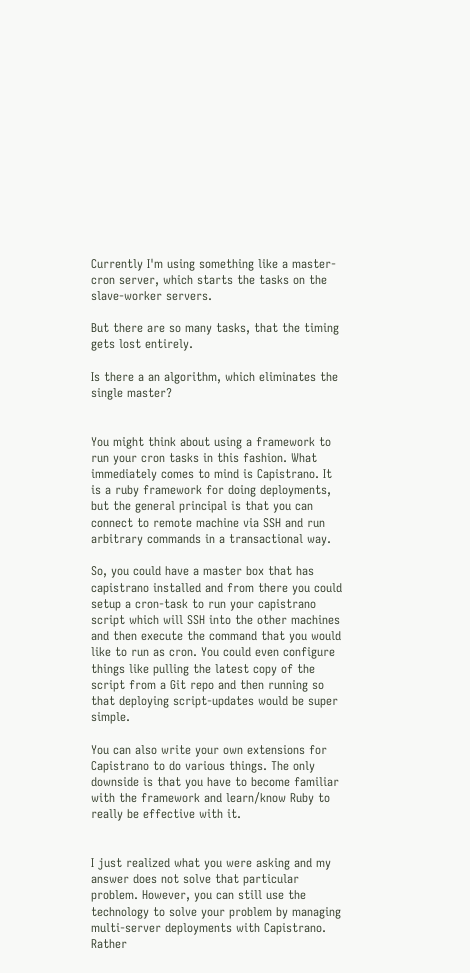Currently I'm using something like a master-cron server, which starts the tasks on the slave-worker servers.

But there are so many tasks, that the timing gets lost entirely.

Is there a an algorithm, which eliminates the single master?


You might think about using a framework to run your cron tasks in this fashion. What immediately comes to mind is Capistrano. It is a ruby framework for doing deployments, but the general principal is that you can connect to remote machine via SSH and run arbitrary commands in a transactional way.

So, you could have a master box that has capistrano installed and from there you could setup a cron-task to run your capistrano script which will SSH into the other machines and then execute the command that you would like to run as cron. You could even configure things like pulling the latest copy of the script from a Git repo and then running so that deploying script-updates would be super simple.

You can also write your own extensions for Capistrano to do various things. The only downside is that you have to become familiar with the framework and learn/know Ruby to really be effective with it.


I just realized what you were asking and my answer does not solve that particular problem. However, you can still use the technology to solve your problem by managing multi-server deployments with Capistrano. Rather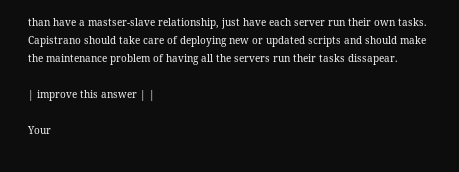than have a mastser-slave relationship, just have each server run their own tasks. Capistrano should take care of deploying new or updated scripts and should make the maintenance problem of having all the servers run their tasks dissapear.

| improve this answer | |

Your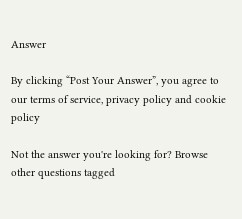Answer

By clicking “Post Your Answer”, you agree to our terms of service, privacy policy and cookie policy

Not the answer you're looking for? Browse other questions tagged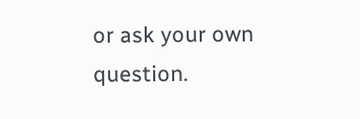or ask your own question.